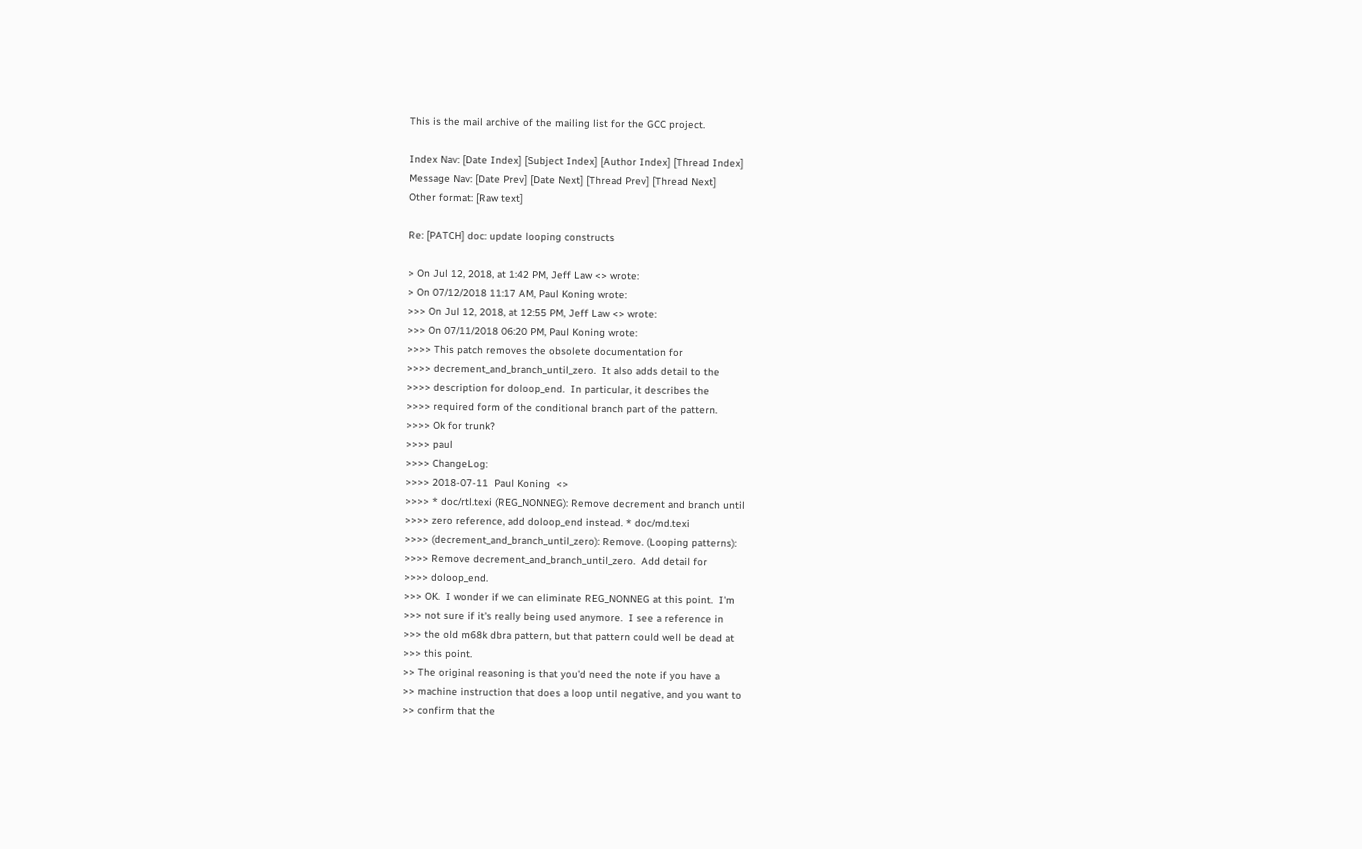This is the mail archive of the mailing list for the GCC project.

Index Nav: [Date Index] [Subject Index] [Author Index] [Thread Index]
Message Nav: [Date Prev] [Date Next] [Thread Prev] [Thread Next]
Other format: [Raw text]

Re: [PATCH] doc: update looping constructs

> On Jul 12, 2018, at 1:42 PM, Jeff Law <> wrote:
> On 07/12/2018 11:17 AM, Paul Koning wrote:
>>> On Jul 12, 2018, at 12:55 PM, Jeff Law <> wrote:
>>> On 07/11/2018 06:20 PM, Paul Koning wrote:
>>>> This patch removes the obsolete documentation for
>>>> decrement_and_branch_until_zero.  It also adds detail to the
>>>> description for doloop_end.  In particular, it describes the
>>>> required form of the conditional branch part of the pattern.
>>>> Ok for trunk?
>>>> paul
>>>> ChangeLog:
>>>> 2018-07-11  Paul Koning  <>
>>>> * doc/rtl.texi (REG_NONNEG): Remove decrement and branch until
>>>> zero reference, add doloop_end instead. * doc/md.texi
>>>> (decrement_and_branch_until_zero): Remove. (Looping patterns):
>>>> Remove decrement_and_branch_until_zero.  Add detail for
>>>> doloop_end.
>>> OK.  I wonder if we can eliminate REG_NONNEG at this point.  I'm
>>> not sure if it's really being used anymore.  I see a reference in
>>> the old m68k dbra pattern, but that pattern could well be dead at
>>> this point.
>> The original reasoning is that you'd need the note if you have a
>> machine instruction that does a loop until negative, and you want to
>> confirm that the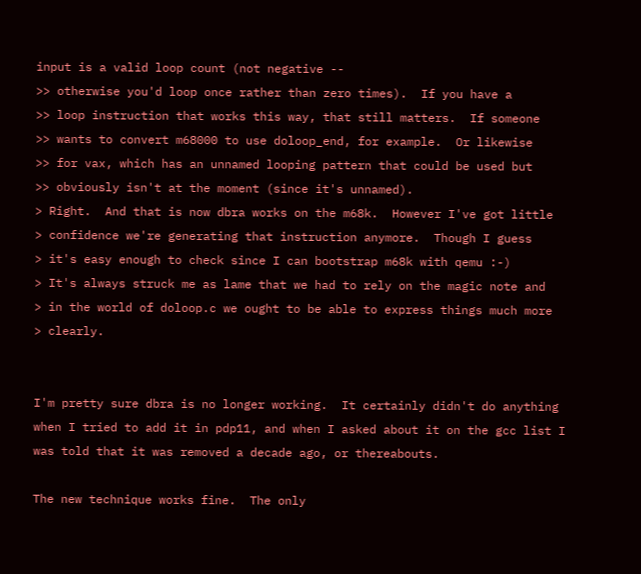input is a valid loop count (not negative --
>> otherwise you'd loop once rather than zero times).  If you have a
>> loop instruction that works this way, that still matters.  If someone
>> wants to convert m68000 to use doloop_end, for example.  Or likewise
>> for vax, which has an unnamed looping pattern that could be used but
>> obviously isn't at the moment (since it's unnamed).
> Right.  And that is now dbra works on the m68k.  However I've got little
> confidence we're generating that instruction anymore.  Though I guess
> it's easy enough to check since I can bootstrap m68k with qemu :-)
> It's always struck me as lame that we had to rely on the magic note and
> in the world of doloop.c we ought to be able to express things much more
> clearly.


I'm pretty sure dbra is no longer working.  It certainly didn't do anything when I tried to add it in pdp11, and when I asked about it on the gcc list I was told that it was removed a decade ago, or thereabouts.

The new technique works fine.  The only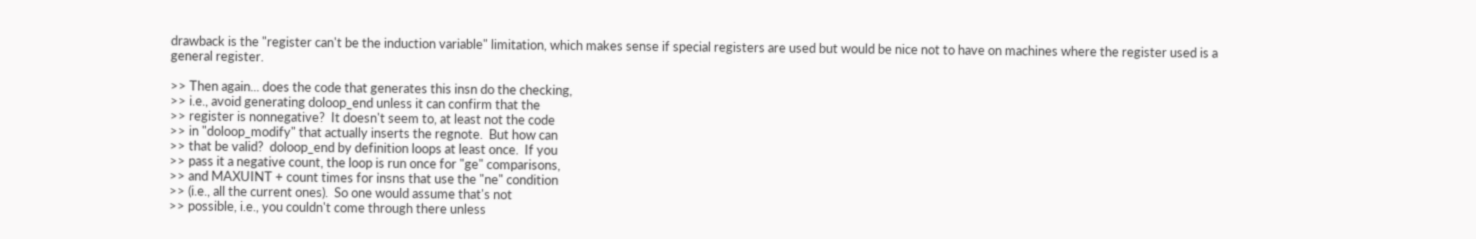drawback is the "register can't be the induction variable" limitation, which makes sense if special registers are used but would be nice not to have on machines where the register used is a general register.

>> Then again... does the code that generates this insn do the checking,
>> i.e., avoid generating doloop_end unless it can confirm that the
>> register is nonnegative?  It doesn't seem to, at least not the code
>> in "doloop_modify" that actually inserts the regnote.  But how can
>> that be valid?  doloop_end by definition loops at least once.  If you
>> pass it a negative count, the loop is run once for "ge" comparisons,
>> and MAXUINT + count times for insns that use the "ne" condition
>> (i.e., all the current ones).  So one would assume that's not
>> possible, i.e., you couldn't come through there unless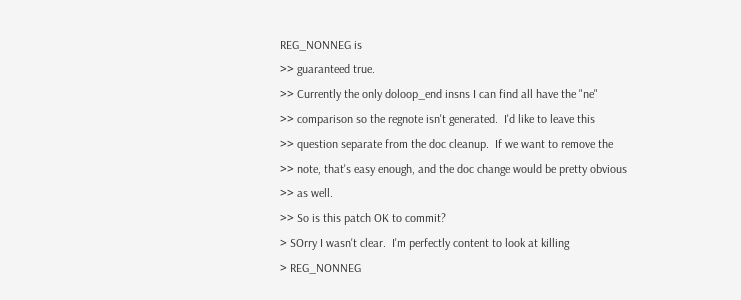REG_NONNEG is
>> guaranteed true.
>> Currently the only doloop_end insns I can find all have the "ne"
>> comparison so the regnote isn't generated.  I'd like to leave this
>> question separate from the doc cleanup.  If we want to remove the
>> note, that's easy enough, and the doc change would be pretty obvious
>> as well.
>> So is this patch OK to commit?
> SOrry I wasn't clear.  I'm perfectly content to look at killing
> REG_NONNEG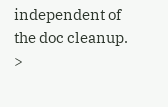independent of the doc cleanup.
>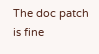The doc patch is fine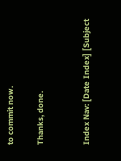to commit now.

Thanks, done.


Index Nav: [Date Index] [Subject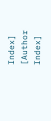Index] [Author Index]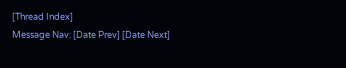[Thread Index]
Message Nav: [Date Prev] [Date Next]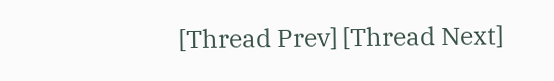[Thread Prev] [Thread Next]